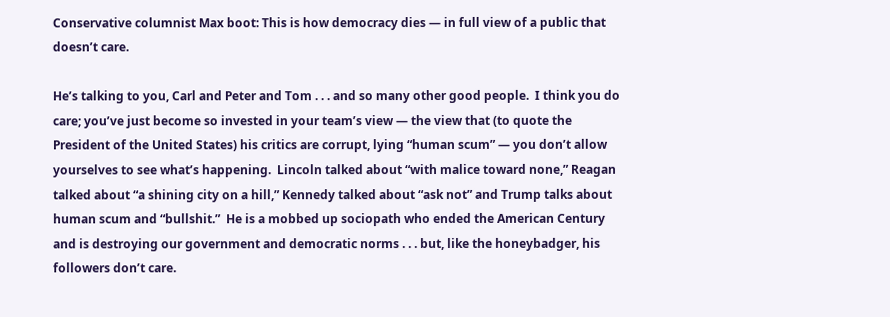Conservative columnist Max boot: This is how democracy dies — in full view of a public that doesn’t care.

He’s talking to you, Carl and Peter and Tom . . . and so many other good people.  I think you do care; you’ve just become so invested in your team’s view — the view that (to quote the President of the United States) his critics are corrupt, lying “human scum” — you don’t allow yourselves to see what’s happening.  Lincoln talked about “with malice toward none,” Reagan talked about “a shining city on a hill,” Kennedy talked about “ask not” and Trump talks about human scum and “bullshit.”  He is a mobbed up sociopath who ended the American Century and is destroying our government and democratic norms . . . but, like the honeybadger, his followers don’t care.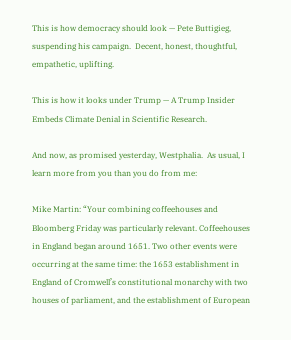This is how democracy should look — Pete Buttigieg, suspending his campaign.  Decent, honest, thoughtful, empathetic, uplifting.

This is how it looks under Trump — A Trump Insider Embeds Climate Denial in Scientific Research.

And now, as promised yesterday, Westphalia.  As usual, I learn more from you than you do from me:

Mike Martin: “Your combining coffeehouses and Bloomberg Friday was particularly relevant. Coffeehouses in England began around 1651. Two other events were occurring at the same time: the 1653 establishment in England of Cromwell’s constitutional monarchy with two houses of parliament, and the establishment of European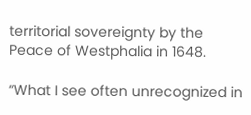territorial sovereignty by the Peace of Westphalia in 1648.

“What I see often unrecognized in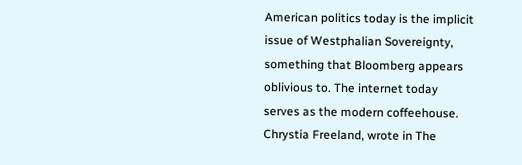American politics today is the implicit issue of Westphalian Sovereignty, something that Bloomberg appears oblivious to. The internet today serves as the modern coffeehouse. Chrystia Freeland, wrote in The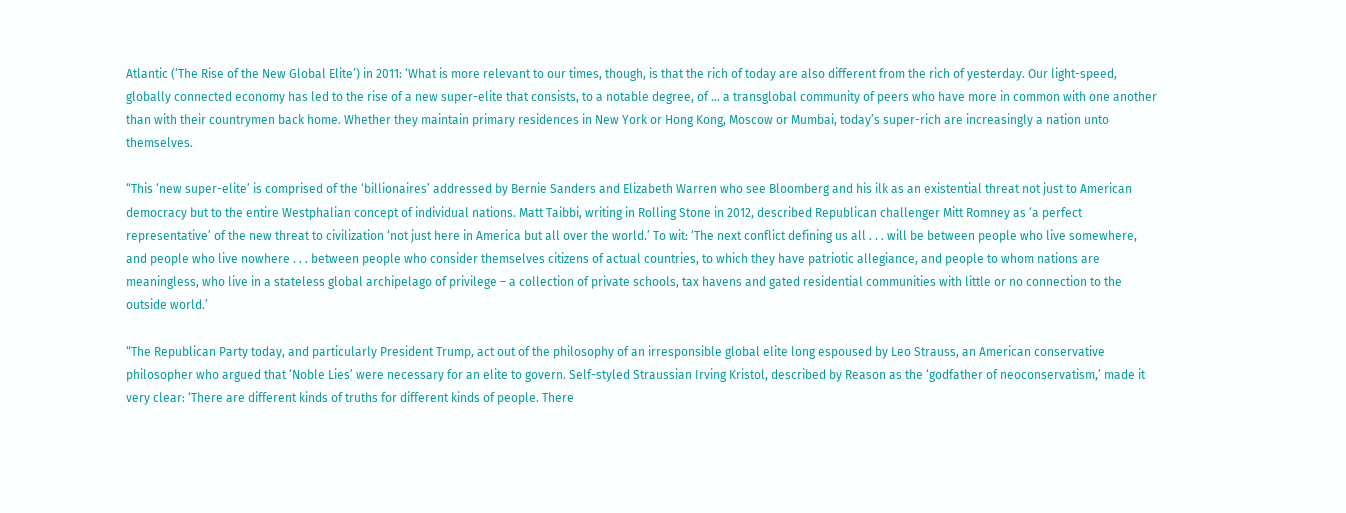Atlantic (‘The Rise of the New Global Elite’) in 2011: ‘What is more relevant to our times, though, is that the rich of today are also different from the rich of yesterday. Our light-speed, globally connected economy has led to the rise of a new super-elite that consists, to a notable degree, of … a transglobal community of peers who have more in common with one another than with their countrymen back home. Whether they maintain primary residences in New York or Hong Kong, Moscow or Mumbai, today’s super-rich are increasingly a nation unto themselves.

“This ‘new super-elite’ is comprised of the ‘billionaires’ addressed by Bernie Sanders and Elizabeth Warren who see Bloomberg and his ilk as an existential threat not just to American democracy but to the entire Westphalian concept of individual nations. Matt Taibbi, writing in Rolling Stone in 2012, described Republican challenger Mitt Romney as ‘a perfect representative’ of the new threat to civilization ‘not just here in America but all over the world.’ To wit: ‘The next conflict defining us all . . . will be between people who live somewhere, and people who live nowhere . . . between people who consider themselves citizens of actual countries, to which they have patriotic allegiance, and people to whom nations are meaningless, who live in a stateless global archipelago of privilege – a collection of private schools, tax havens and gated residential communities with little or no connection to the outside world.’

“The Republican Party today, and particularly President Trump, act out of the philosophy of an irresponsible global elite long espoused by Leo Strauss, an American conservative philosopher who argued that ‘Noble Lies’ were necessary for an elite to govern. Self-styled Straussian Irving Kristol, described by Reason as the ‘godfather of neoconservatism,’ made it very clear: ‘There are different kinds of truths for different kinds of people. There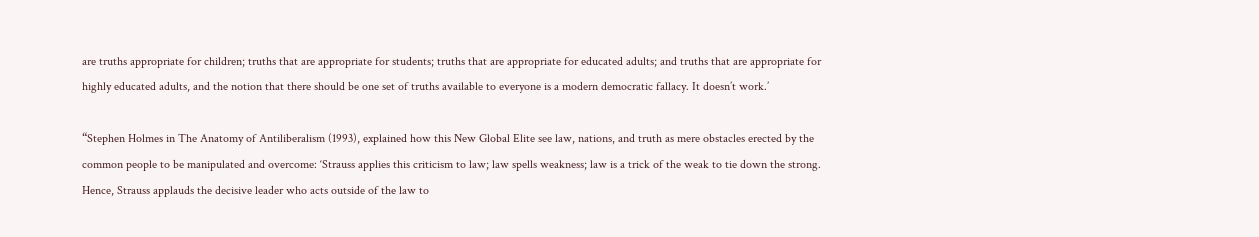are truths appropriate for children; truths that are appropriate for students; truths that are appropriate for educated adults; and truths that are appropriate for highly educated adults, and the notion that there should be one set of truths available to everyone is a modern democratic fallacy. It doesn’t work.’

“Stephen Holmes in The Anatomy of Antiliberalism (1993), explained how this New Global Elite see law, nations, and truth as mere obstacles erected by the common people to be manipulated and overcome: ‘Strauss applies this criticism to law; law spells weakness; law is a trick of the weak to tie down the strong. Hence, Strauss applauds the decisive leader who acts outside of the law to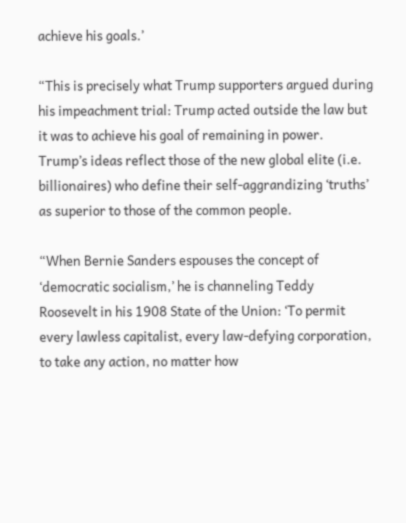achieve his goals.’

“This is precisely what Trump supporters argued during his impeachment trial: Trump acted outside the law but it was to achieve his goal of remaining in power. Trump’s ideas reflect those of the new global elite (i.e. billionaires) who define their self-aggrandizing ‘truths’ as superior to those of the common people.

“When Bernie Sanders espouses the concept of ‘democratic socialism,’ he is channeling Teddy Roosevelt in his 1908 State of the Union: ‘To permit every lawless capitalist, every law-defying corporation, to take any action, no matter how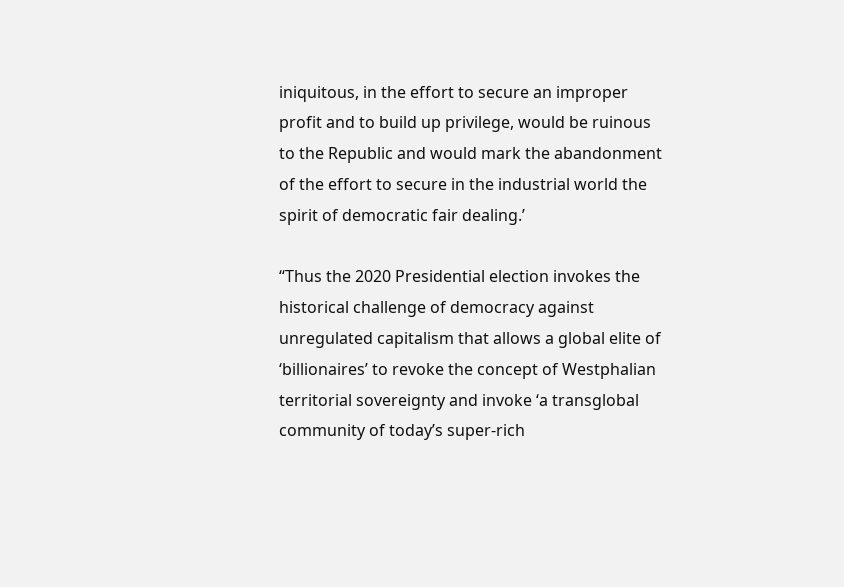iniquitous, in the effort to secure an improper profit and to build up privilege, would be ruinous to the Republic and would mark the abandonment of the effort to secure in the industrial world the spirit of democratic fair dealing.’

“Thus the 2020 Presidential election invokes the historical challenge of democracy against unregulated capitalism that allows a global elite of ‘billionaires’ to revoke the concept of Westphalian territorial sovereignty and invoke ‘a transglobal community of today’s super-rich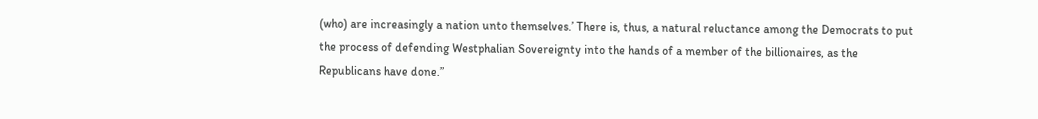(who) are increasingly a nation unto themselves.’ There is, thus, a natural reluctance among the Democrats to put the process of defending Westphalian Sovereignty into the hands of a member of the billionaires, as the Republicans have done.”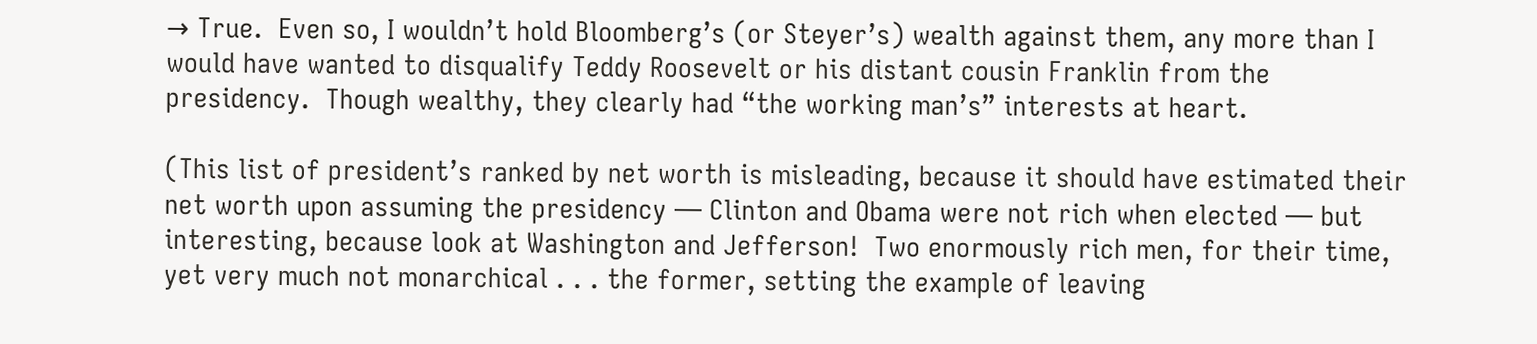→ True.  Even so, I wouldn’t hold Bloomberg’s (or Steyer’s) wealth against them, any more than I would have wanted to disqualify Teddy Roosevelt or his distant cousin Franklin from the presidency.  Though wealthy, they clearly had “the working man’s” interests at heart.

(This list of president’s ranked by net worth is misleading, because it should have estimated their net worth upon assuming the presidency — Clinton and Obama were not rich when elected — but interesting, because look at Washington and Jefferson!  Two enormously rich men, for their time, yet very much not monarchical . . . the former, setting the example of leaving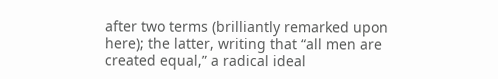after two terms (brilliantly remarked upon here); the latter, writing that “all men are created equal,” a radical ideal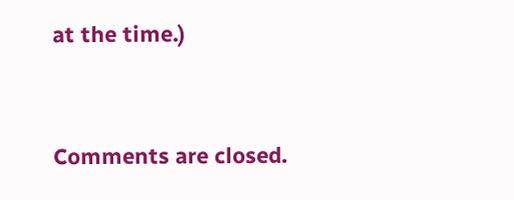at the time.)



Comments are closed.